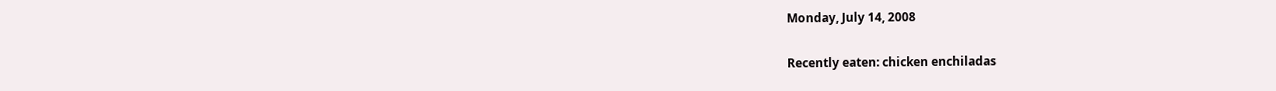Monday, July 14, 2008


Recently eaten: chicken enchiladas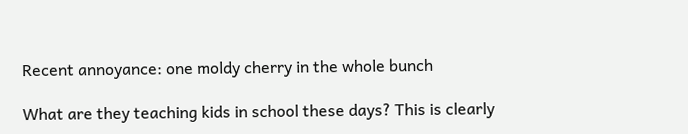Recent annoyance: one moldy cherry in the whole bunch

What are they teaching kids in school these days? This is clearly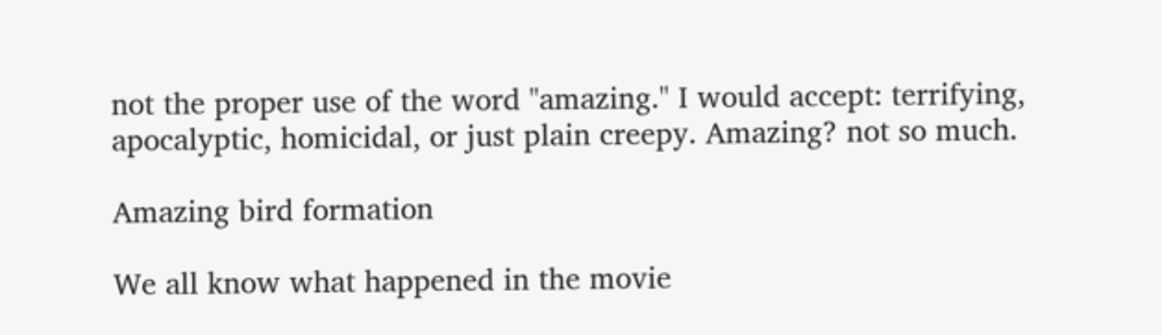not the proper use of the word "amazing." I would accept: terrifying, apocalyptic, homicidal, or just plain creepy. Amazing? not so much.

Amazing bird formation

We all know what happened in the movie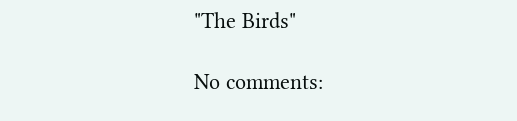"The Birds"

No comments: